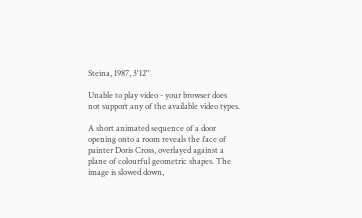Steina, 1987, 3'12''

Unable to play video - your browser does not support any of the available video types.

A short animated sequence of a door opening onto a room reveals the face of painter Doris Cross, overlayed against a plane of colourful geometric shapes. The image is slowed down,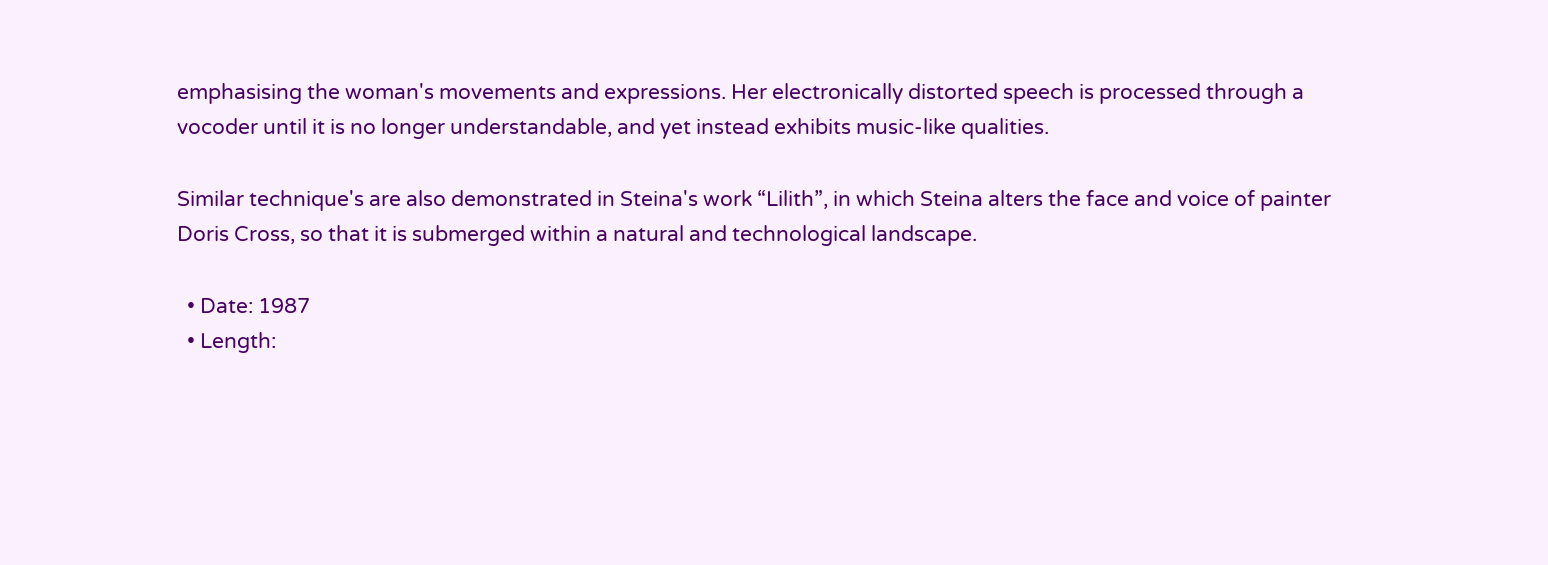emphasising the woman's movements and expressions. Her electronically distorted speech is processed through a vocoder until it is no longer understandable, and yet instead exhibits music-like qualities.

Similar technique's are also demonstrated in Steina's work “Lilith”, in which Steina alters the face and voice of painter Doris Cross, so that it is submerged within a natural and technological landscape.

  • Date: 1987
  • Length: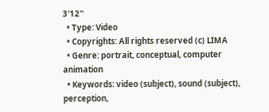3'12''
  • Type: Video
  • Copyrights: All rights reserved (c) LIMA
  • Genre: portrait, conceptual, computer animation
  • Keywords: video (subject), sound (subject), perception,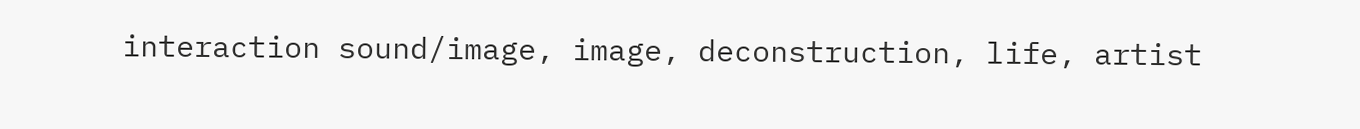interaction sound/image, image, deconstruction, life, artist